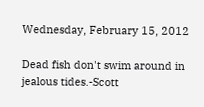Wednesday, February 15, 2012

Dead fish don't swim around in jealous tides.-Scott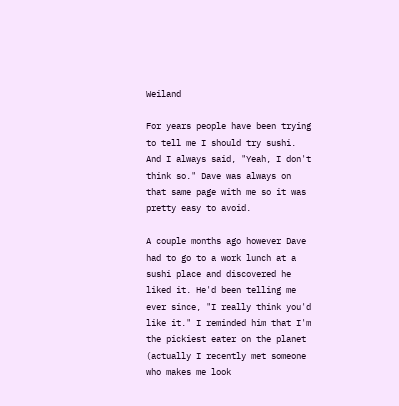Weiland

For years people have been trying to tell me I should try sushi. And I always said, "Yeah, I don't think so." Dave was always on that same page with me so it was pretty easy to avoid.

A couple months ago however Dave had to go to a work lunch at a sushi place and discovered he liked it. He'd been telling me ever since, "I really think you'd like it." I reminded him that I'm the pickiest eater on the planet (actually I recently met someone who makes me look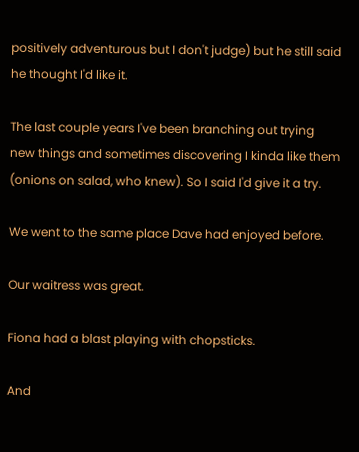positively adventurous but I don't judge) but he still said he thought I'd like it.

The last couple years I've been branching out trying new things and sometimes discovering I kinda like them (onions on salad, who knew). So I said I'd give it a try.

We went to the same place Dave had enjoyed before.

Our waitress was great.

Fiona had a blast playing with chopsticks.

And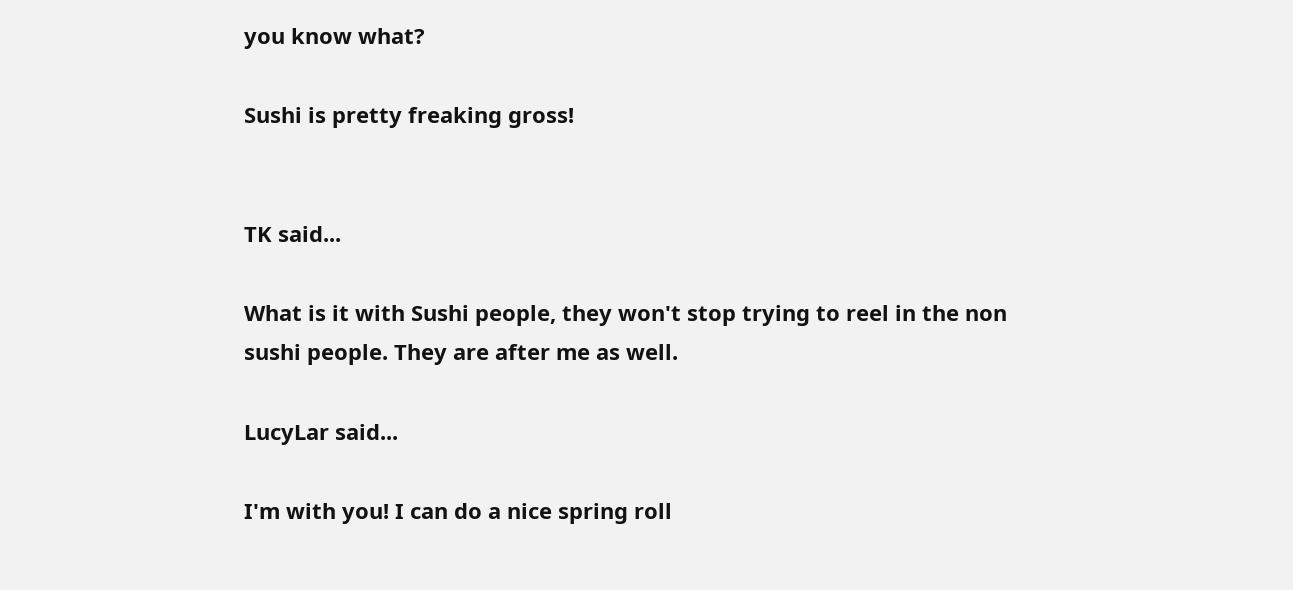you know what?

Sushi is pretty freaking gross!


TK said...

What is it with Sushi people, they won't stop trying to reel in the non sushi people. They are after me as well.

LucyLar said...

I'm with you! I can do a nice spring roll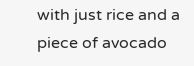with just rice and a piece of avocado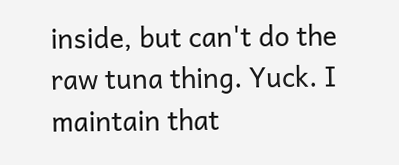inside, but can't do the raw tuna thing. Yuck. I maintain that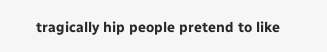tragically hip people pretend to like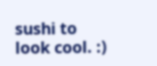sushi to look cool. :)